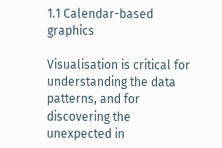1.1 Calendar-based graphics

Visualisation is critical for understanding the data patterns, and for discovering the unexpected in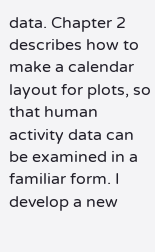data. Chapter 2 describes how to make a calendar layout for plots, so that human activity data can be examined in a familiar form. I develop a new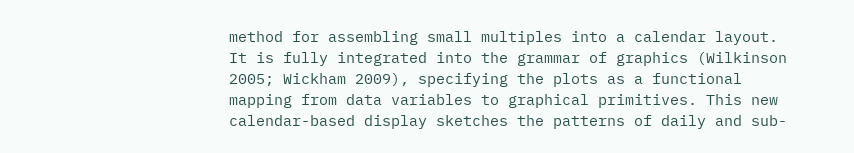method for assembling small multiples into a calendar layout. It is fully integrated into the grammar of graphics (Wilkinson 2005; Wickham 2009), specifying the plots as a functional mapping from data variables to graphical primitives. This new calendar-based display sketches the patterns of daily and sub-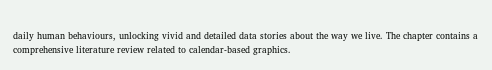daily human behaviours, unlocking vivid and detailed data stories about the way we live. The chapter contains a comprehensive literature review related to calendar-based graphics.